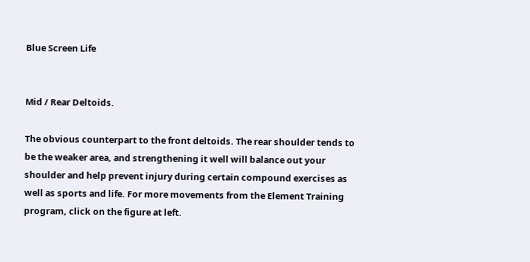Blue Screen Life


Mid / Rear Deltoids.

The obvious counterpart to the front deltoids. The rear shoulder tends to be the weaker area, and strengthening it well will balance out your shoulder and help prevent injury during certain compound exercises as well as sports and life. For more movements from the Element Training program, click on the figure at left.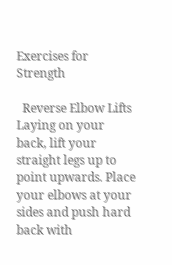Exercises for Strength

  Reverse Elbow Lifts
Laying on your back, lift your straight legs up to point upwards. Place your elbows at your sides and push hard back with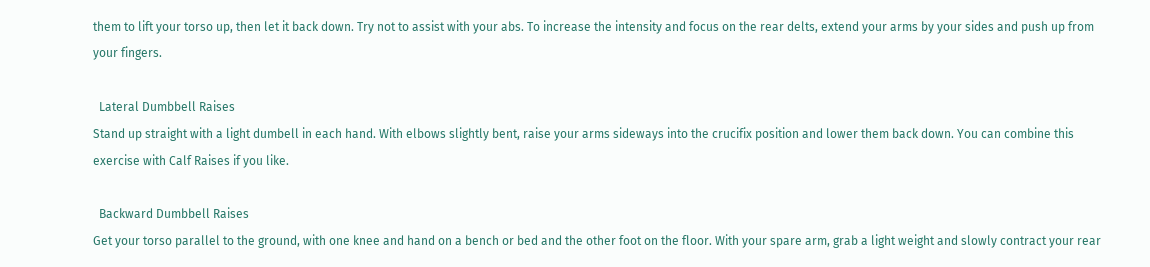them to lift your torso up, then let it back down. Try not to assist with your abs. To increase the intensity and focus on the rear delts, extend your arms by your sides and push up from your fingers.

  Lateral Dumbbell Raises
Stand up straight with a light dumbell in each hand. With elbows slightly bent, raise your arms sideways into the crucifix position and lower them back down. You can combine this exercise with Calf Raises if you like.

  Backward Dumbbell Raises
Get your torso parallel to the ground, with one knee and hand on a bench or bed and the other foot on the floor. With your spare arm, grab a light weight and slowly contract your rear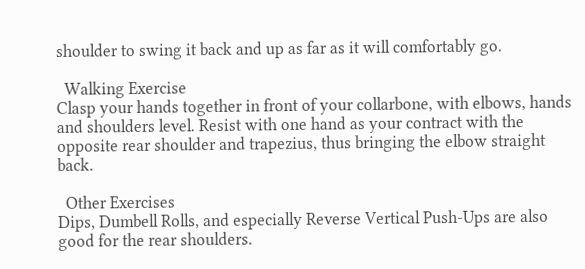shoulder to swing it back and up as far as it will comfortably go.

  Walking Exercise
Clasp your hands together in front of your collarbone, with elbows, hands and shoulders level. Resist with one hand as your contract with the opposite rear shoulder and trapezius, thus bringing the elbow straight back.

  Other Exercises
Dips, Dumbell Rolls, and especially Reverse Vertical Push-Ups are also good for the rear shoulders.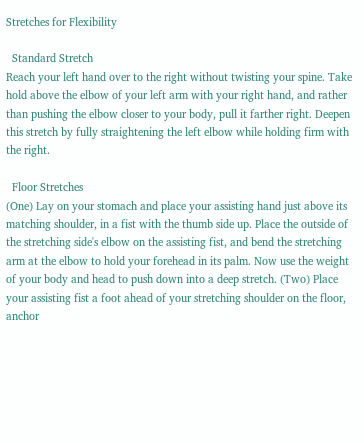Stretches for Flexibility

  Standard Stretch
Reach your left hand over to the right without twisting your spine. Take hold above the elbow of your left arm with your right hand, and rather than pushing the elbow closer to your body, pull it farther right. Deepen this stretch by fully straightening the left elbow while holding firm with the right.

  Floor Stretches
(One) Lay on your stomach and place your assisting hand just above its matching shoulder, in a fist with the thumb side up. Place the outside of the stretching side's elbow on the assisting fist, and bend the stretching arm at the elbow to hold your forehead in its palm. Now use the weight of your body and head to push down into a deep stretch. (Two) Place your assisting fist a foot ahead of your stretching shoulder on the floor, anchor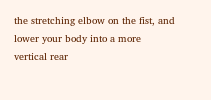the stretching elbow on the fist, and lower your body into a more vertical rear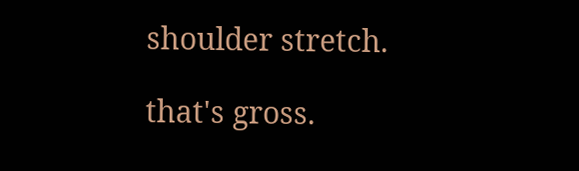shoulder stretch.

that's gross.